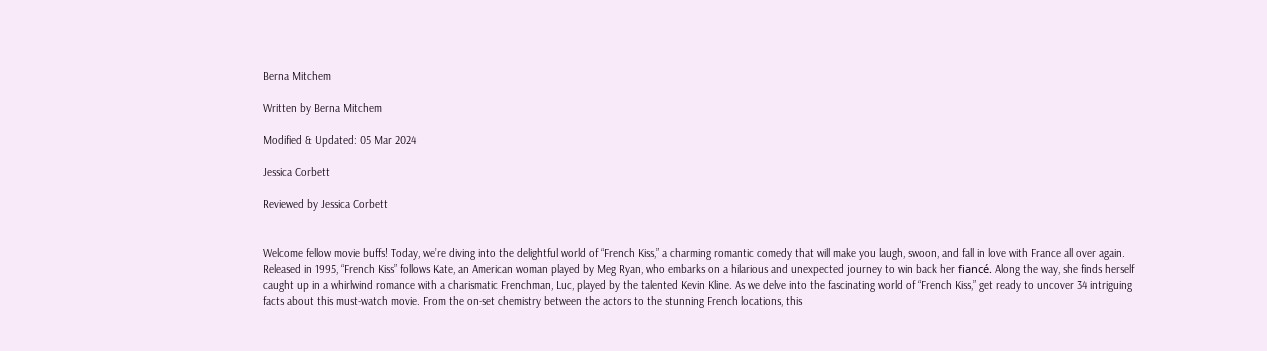Berna Mitchem

Written by Berna Mitchem

Modified & Updated: 05 Mar 2024

Jessica Corbett

Reviewed by Jessica Corbett


Welcome fellow movie buffs! Today, we’re diving into the delightful world of “French Kiss,” a charming romantic comedy that will make you laugh, swoon, and fall in love with France all over again. Released in 1995, “French Kiss” follows Kate, an American woman played by Meg Ryan, who embarks on a hilarious and unexpected journey to win back her fiancé. Along the way, she finds herself caught up in a whirlwind romance with a charismatic Frenchman, Luc, played by the talented Kevin Kline. As we delve into the fascinating world of “French Kiss,” get ready to uncover 34 intriguing facts about this must-watch movie. From the on-set chemistry between the actors to the stunning French locations, this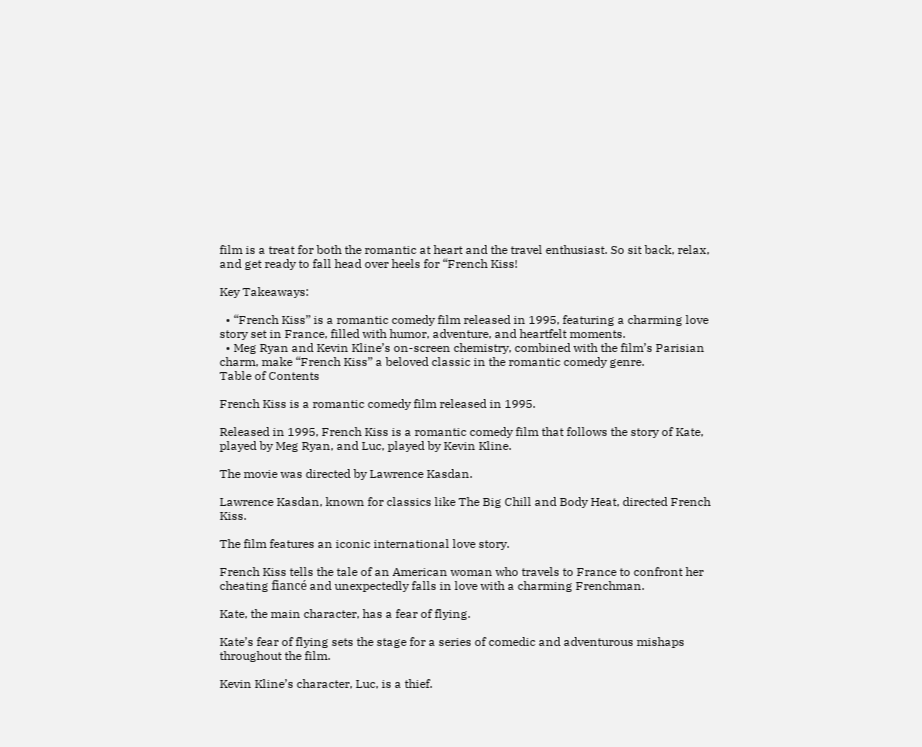film is a treat for both the romantic at heart and the travel enthusiast. So sit back, relax, and get ready to fall head over heels for “French Kiss!

Key Takeaways:

  • “French Kiss” is a romantic comedy film released in 1995, featuring a charming love story set in France, filled with humor, adventure, and heartfelt moments.
  • Meg Ryan and Kevin Kline’s on-screen chemistry, combined with the film’s Parisian charm, make “French Kiss” a beloved classic in the romantic comedy genre.
Table of Contents

French Kiss is a romantic comedy film released in 1995.

Released in 1995, French Kiss is a romantic comedy film that follows the story of Kate, played by Meg Ryan, and Luc, played by Kevin Kline.

The movie was directed by Lawrence Kasdan.

Lawrence Kasdan, known for classics like The Big Chill and Body Heat, directed French Kiss.

The film features an iconic international love story.

French Kiss tells the tale of an American woman who travels to France to confront her cheating fiancé and unexpectedly falls in love with a charming Frenchman.

Kate, the main character, has a fear of flying.

Kate’s fear of flying sets the stage for a series of comedic and adventurous mishaps throughout the film.

Kevin Kline’s character, Luc, is a thief.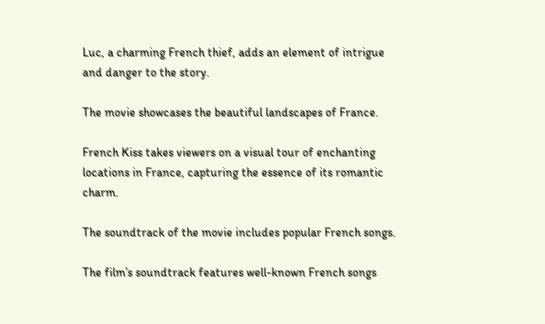Luc, a charming French thief, adds an element of intrigue and danger to the story.

The movie showcases the beautiful landscapes of France.

French Kiss takes viewers on a visual tour of enchanting locations in France, capturing the essence of its romantic charm.

The soundtrack of the movie includes popular French songs.

The film’s soundtrack features well-known French songs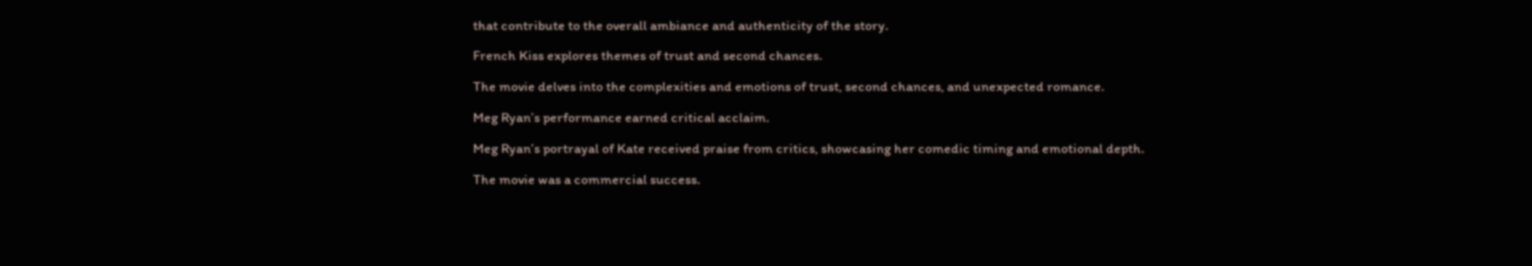that contribute to the overall ambiance and authenticity of the story.

French Kiss explores themes of trust and second chances.

The movie delves into the complexities and emotions of trust, second chances, and unexpected romance.

Meg Ryan’s performance earned critical acclaim.

Meg Ryan’s portrayal of Kate received praise from critics, showcasing her comedic timing and emotional depth.

The movie was a commercial success.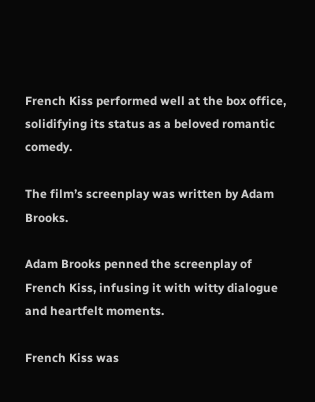French Kiss performed well at the box office, solidifying its status as a beloved romantic comedy.

The film’s screenplay was written by Adam Brooks.

Adam Brooks penned the screenplay of French Kiss, infusing it with witty dialogue and heartfelt moments.

French Kiss was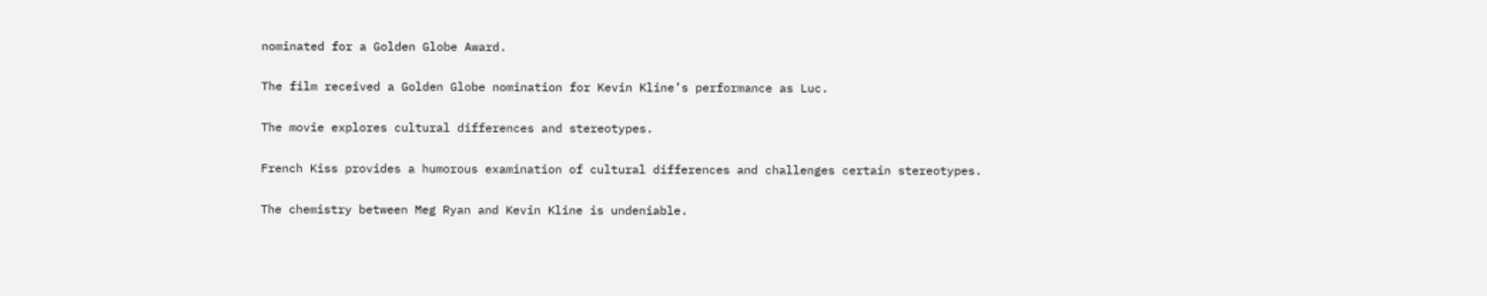nominated for a Golden Globe Award.

The film received a Golden Globe nomination for Kevin Kline’s performance as Luc.

The movie explores cultural differences and stereotypes.

French Kiss provides a humorous examination of cultural differences and challenges certain stereotypes.

The chemistry between Meg Ryan and Kevin Kline is undeniable.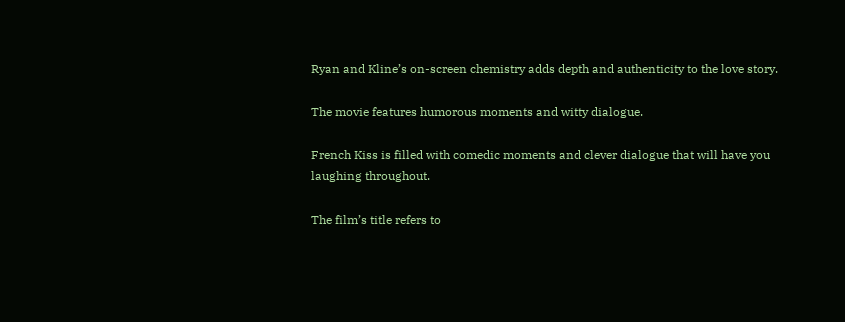Ryan and Kline’s on-screen chemistry adds depth and authenticity to the love story.

The movie features humorous moments and witty dialogue.

French Kiss is filled with comedic moments and clever dialogue that will have you laughing throughout.

The film’s title refers to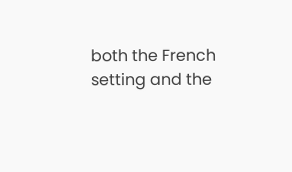both the French setting and the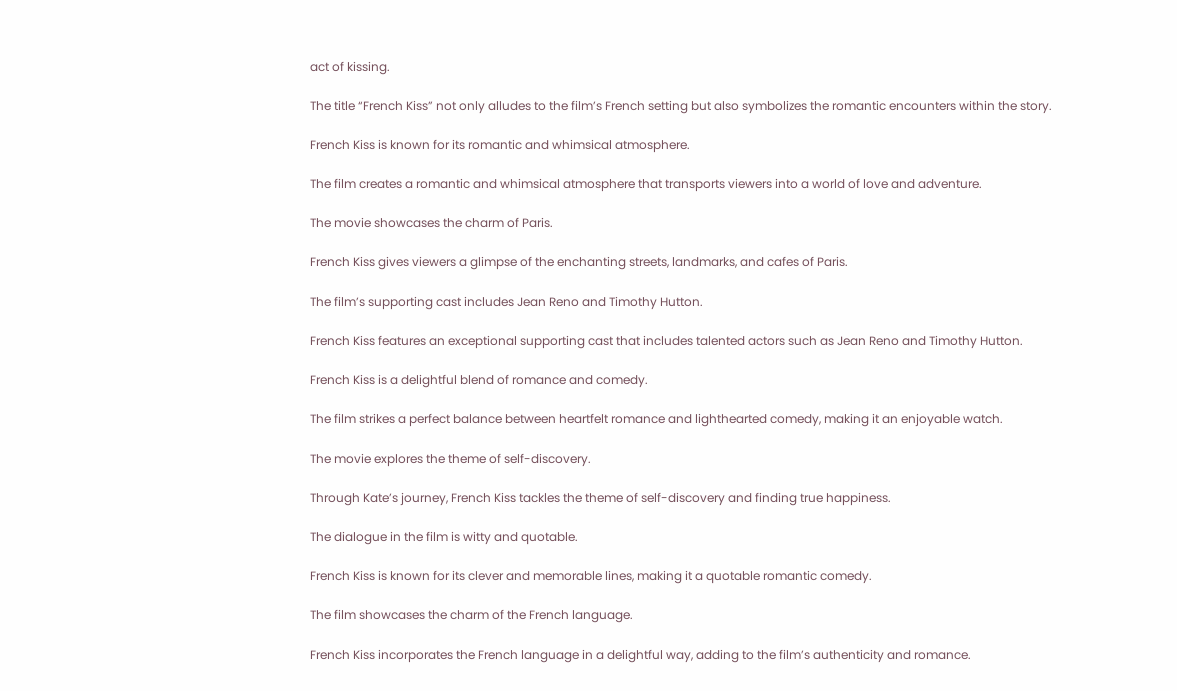act of kissing.

The title “French Kiss” not only alludes to the film’s French setting but also symbolizes the romantic encounters within the story.

French Kiss is known for its romantic and whimsical atmosphere.

The film creates a romantic and whimsical atmosphere that transports viewers into a world of love and adventure.

The movie showcases the charm of Paris.

French Kiss gives viewers a glimpse of the enchanting streets, landmarks, and cafes of Paris.

The film’s supporting cast includes Jean Reno and Timothy Hutton.

French Kiss features an exceptional supporting cast that includes talented actors such as Jean Reno and Timothy Hutton.

French Kiss is a delightful blend of romance and comedy.

The film strikes a perfect balance between heartfelt romance and lighthearted comedy, making it an enjoyable watch.

The movie explores the theme of self-discovery.

Through Kate’s journey, French Kiss tackles the theme of self-discovery and finding true happiness.

The dialogue in the film is witty and quotable.

French Kiss is known for its clever and memorable lines, making it a quotable romantic comedy.

The film showcases the charm of the French language.

French Kiss incorporates the French language in a delightful way, adding to the film’s authenticity and romance.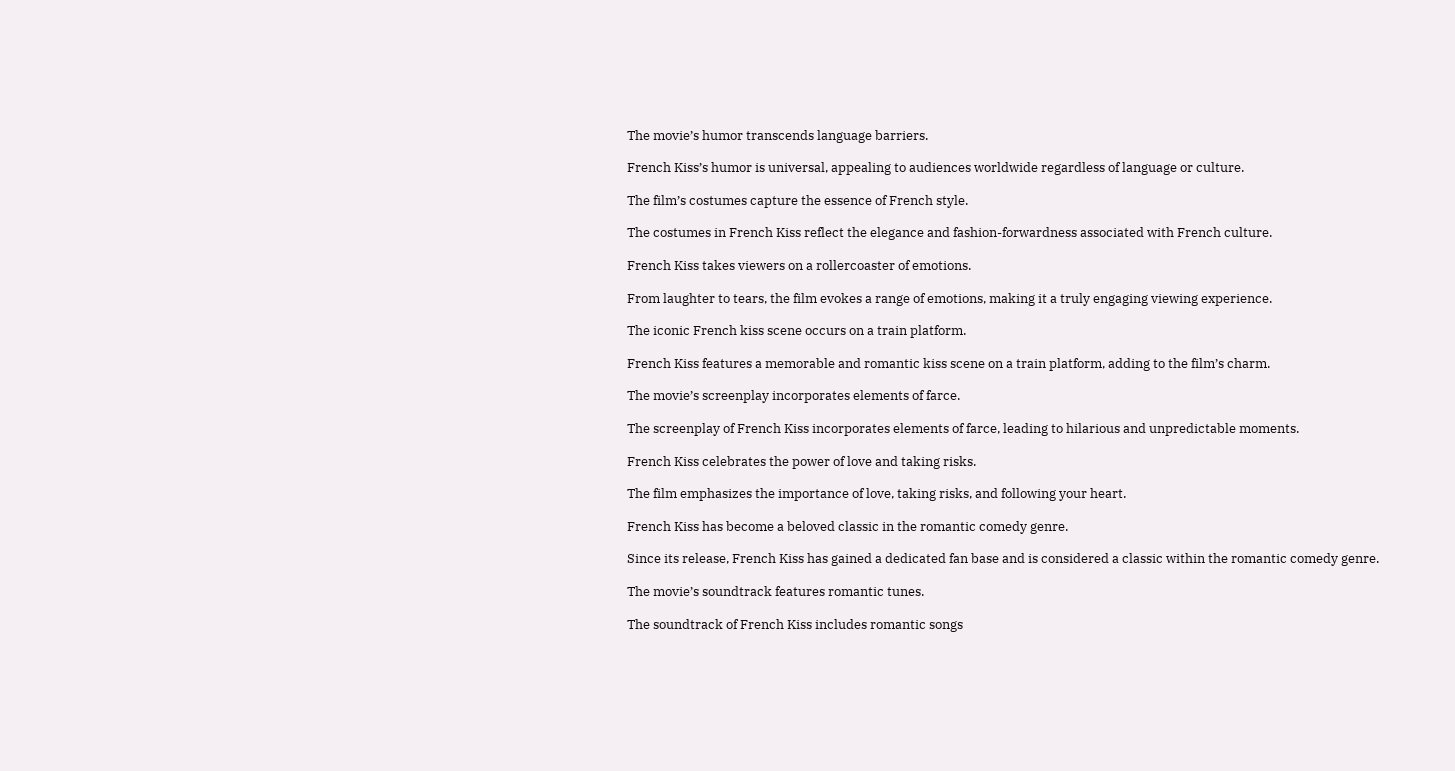The movie’s humor transcends language barriers.

French Kiss’s humor is universal, appealing to audiences worldwide regardless of language or culture.

The film’s costumes capture the essence of French style.

The costumes in French Kiss reflect the elegance and fashion-forwardness associated with French culture.

French Kiss takes viewers on a rollercoaster of emotions.

From laughter to tears, the film evokes a range of emotions, making it a truly engaging viewing experience.

The iconic French kiss scene occurs on a train platform.

French Kiss features a memorable and romantic kiss scene on a train platform, adding to the film’s charm.

The movie’s screenplay incorporates elements of farce.

The screenplay of French Kiss incorporates elements of farce, leading to hilarious and unpredictable moments.

French Kiss celebrates the power of love and taking risks.

The film emphasizes the importance of love, taking risks, and following your heart.

French Kiss has become a beloved classic in the romantic comedy genre.

Since its release, French Kiss has gained a dedicated fan base and is considered a classic within the romantic comedy genre.

The movie’s soundtrack features romantic tunes.

The soundtrack of French Kiss includes romantic songs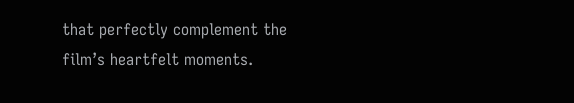that perfectly complement the film’s heartfelt moments.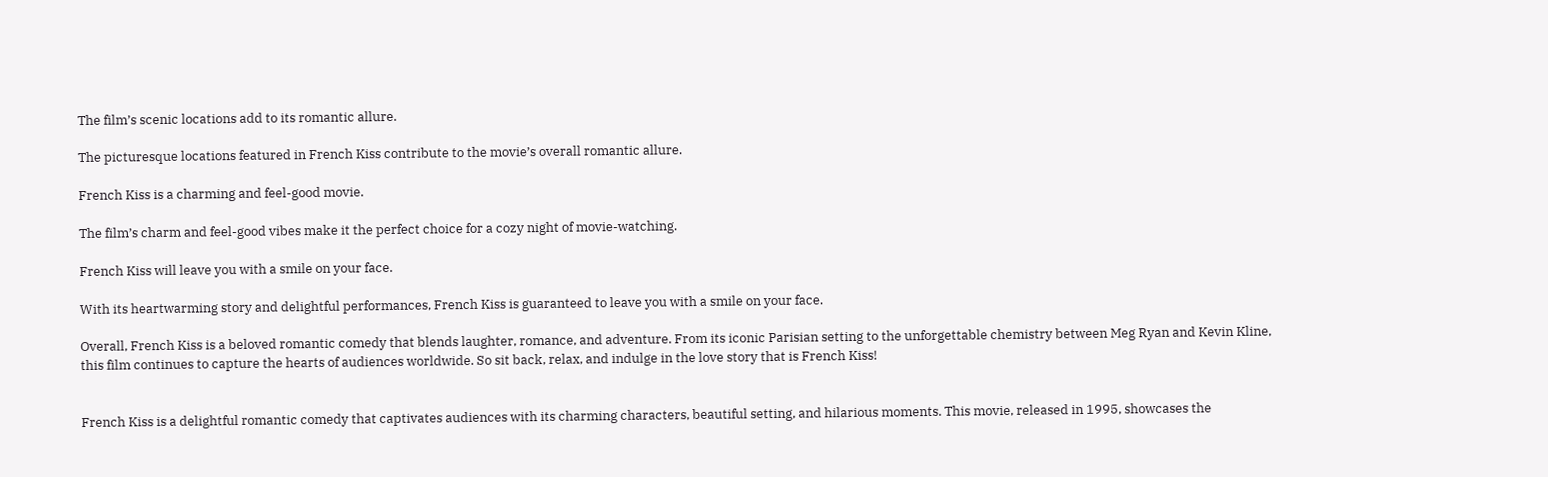The film’s scenic locations add to its romantic allure.

The picturesque locations featured in French Kiss contribute to the movie’s overall romantic allure.

French Kiss is a charming and feel-good movie.

The film’s charm and feel-good vibes make it the perfect choice for a cozy night of movie-watching.

French Kiss will leave you with a smile on your face.

With its heartwarming story and delightful performances, French Kiss is guaranteed to leave you with a smile on your face.

Overall, French Kiss is a beloved romantic comedy that blends laughter, romance, and adventure. From its iconic Parisian setting to the unforgettable chemistry between Meg Ryan and Kevin Kline, this film continues to capture the hearts of audiences worldwide. So sit back, relax, and indulge in the love story that is French Kiss!


French Kiss is a delightful romantic comedy that captivates audiences with its charming characters, beautiful setting, and hilarious moments. This movie, released in 1995, showcases the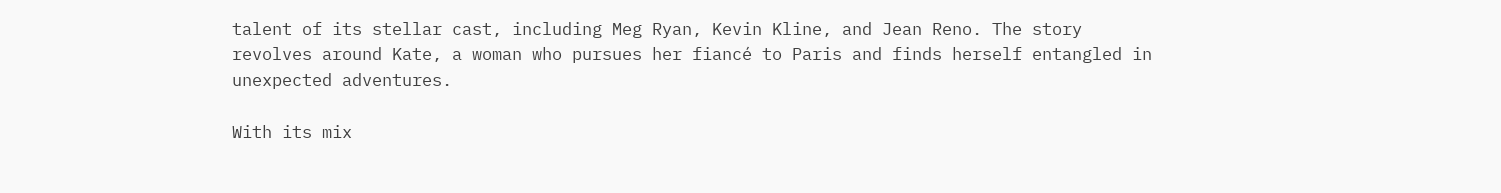talent of its stellar cast, including Meg Ryan, Kevin Kline, and Jean Reno. The story revolves around Kate, a woman who pursues her fiancé to Paris and finds herself entangled in unexpected adventures.

With its mix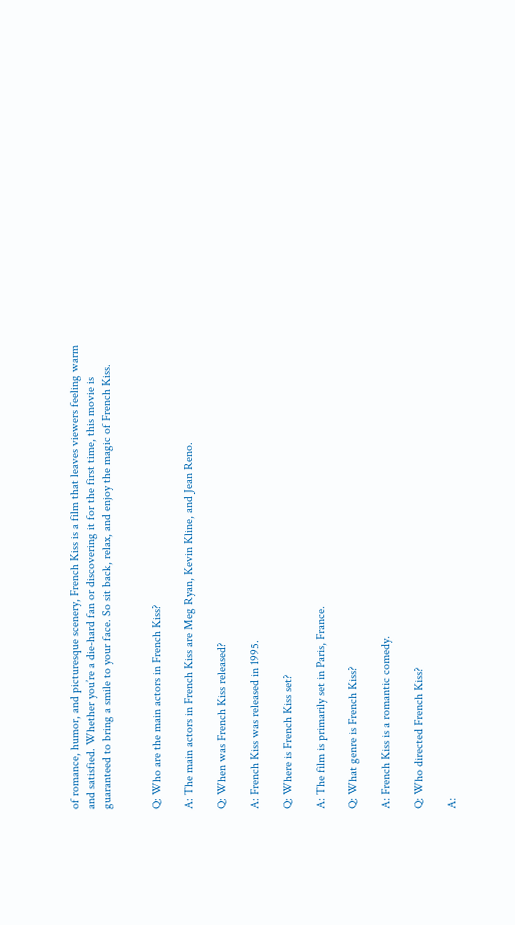of romance, humor, and picturesque scenery, French Kiss is a film that leaves viewers feeling warm and satisfied. Whether you’re a die-hard fan or discovering it for the first time, this movie is guaranteed to bring a smile to your face. So sit back, relax, and enjoy the magic of French Kiss.


Q: Who are the main actors in French Kiss?

A: The main actors in French Kiss are Meg Ryan, Kevin Kline, and Jean Reno.

Q: When was French Kiss released?

A: French Kiss was released in 1995.

Q: Where is French Kiss set?

A: The film is primarily set in Paris, France.

Q: What genre is French Kiss?

A: French Kiss is a romantic comedy.

Q: Who directed French Kiss?

A: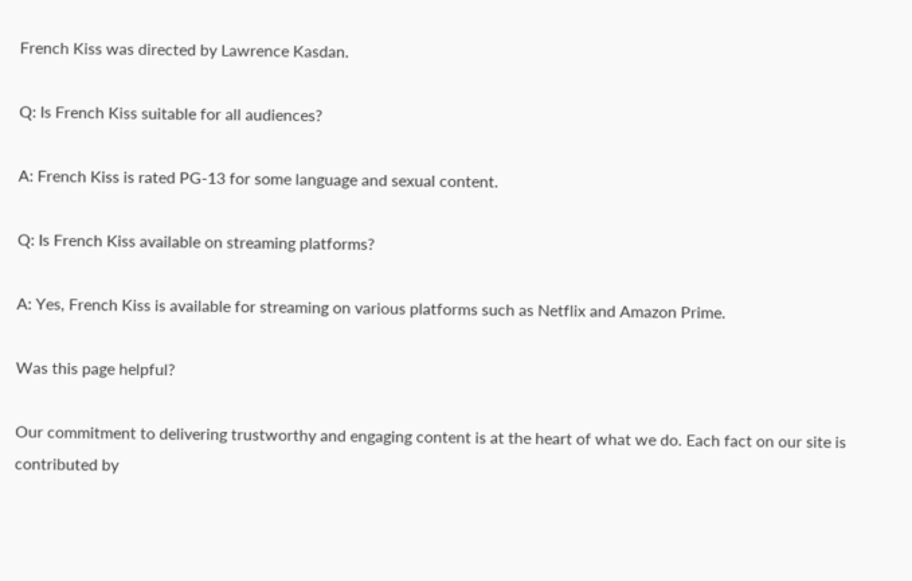French Kiss was directed by Lawrence Kasdan.

Q: Is French Kiss suitable for all audiences?

A: French Kiss is rated PG-13 for some language and sexual content.

Q: Is French Kiss available on streaming platforms?

A: Yes, French Kiss is available for streaming on various platforms such as Netflix and Amazon Prime.

Was this page helpful?

Our commitment to delivering trustworthy and engaging content is at the heart of what we do. Each fact on our site is contributed by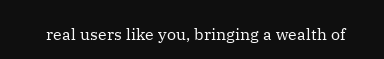real users like you, bringing a wealth of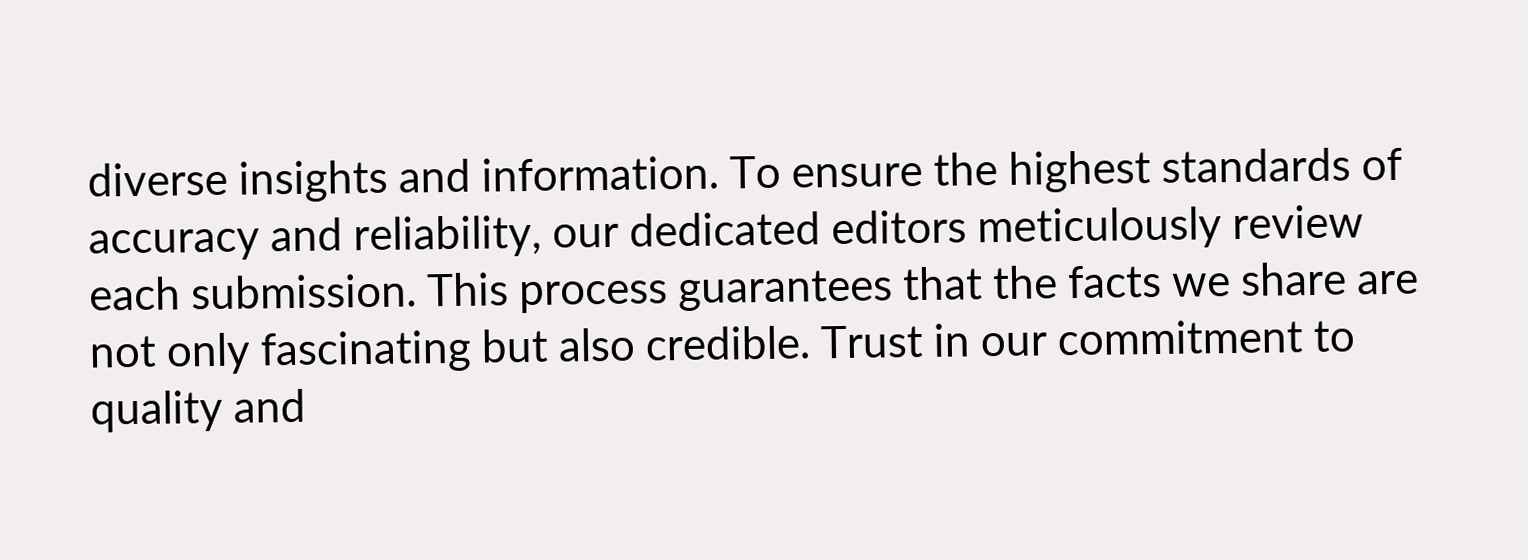diverse insights and information. To ensure the highest standards of accuracy and reliability, our dedicated editors meticulously review each submission. This process guarantees that the facts we share are not only fascinating but also credible. Trust in our commitment to quality and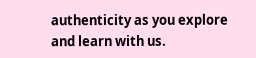authenticity as you explore and learn with us.